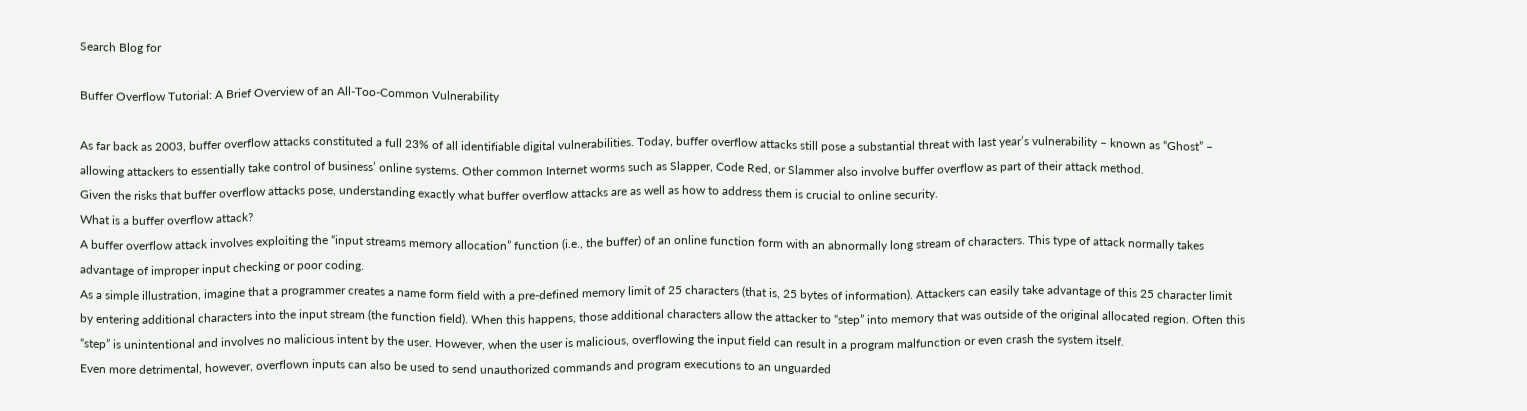Search Blog for

Buffer Overflow Tutorial: A Brief Overview of an All-Too-Common Vulnerability

As far back as 2003, buffer overflow attacks constituted a full 23% of all identifiable digital vulnerabilities. Today, buffer overflow attacks still pose a substantial threat with last year’s vulnerability – known as “Ghost” – allowing attackers to essentially take control of business’ online systems. Other common Internet worms such as Slapper, Code Red, or Slammer also involve buffer overflow as part of their attack method.
Given the risks that buffer overflow attacks pose, understanding exactly what buffer overflow attacks are as well as how to address them is crucial to online security.
What is a buffer overflow attack?
A buffer overflow attack involves exploiting the “input streams memory allocation” function (i.e., the buffer) of an online function form with an abnormally long stream of characters. This type of attack normally takes advantage of improper input checking or poor coding.
As a simple illustration, imagine that a programmer creates a name form field with a pre-defined memory limit of 25 characters (that is, 25 bytes of information). Attackers can easily take advantage of this 25 character limit by entering additional characters into the input stream (the function field). When this happens, those additional characters allow the attacker to “step” into memory that was outside of the original allocated region. Often this “step” is unintentional and involves no malicious intent by the user. However, when the user is malicious, overflowing the input field can result in a program malfunction or even crash the system itself.
Even more detrimental, however, overflown inputs can also be used to send unauthorized commands and program executions to an unguarded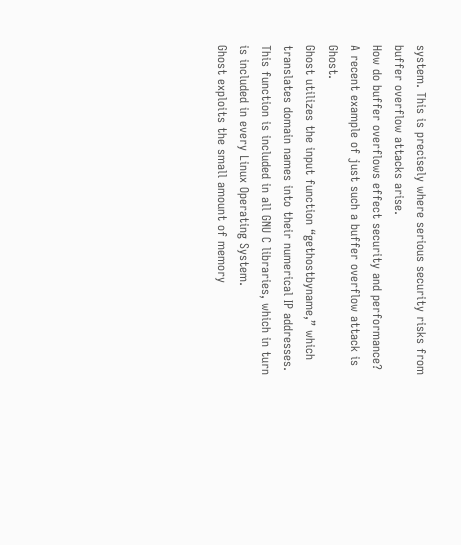system. This is precisely where serious security risks from buffer overflow attacks arise.
How do buffer overflows effect security and performance?
A recent example of just such a buffer overflow attack is Ghost.
Ghost utilizes the input function “gethostbyname,” which translates domain names into their numerical IP addresses. This function is included in all GNU C libraries, which in turn is included in every Linux Operating System.
Ghost exploits the small amount of memory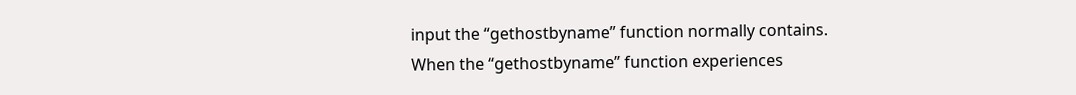input the “gethostbyname” function normally contains. When the “gethostbyname” function experiences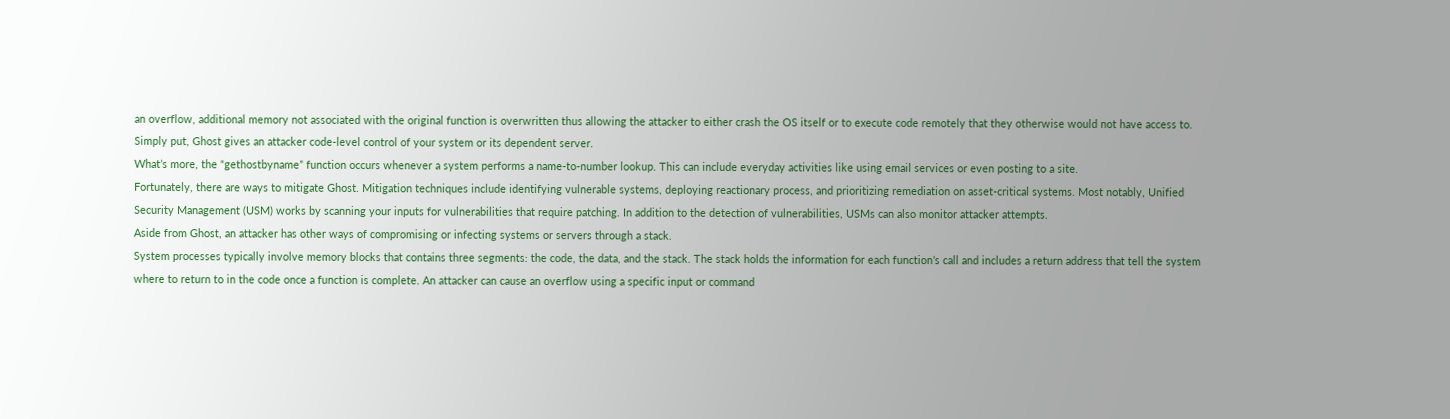an overflow, additional memory not associated with the original function is overwritten thus allowing the attacker to either crash the OS itself or to execute code remotely that they otherwise would not have access to.
Simply put, Ghost gives an attacker code-level control of your system or its dependent server.
What’s more, the “gethostbyname” function occurs whenever a system performs a name-to-number lookup. This can include everyday activities like using email services or even posting to a site.
Fortunately, there are ways to mitigate Ghost. Mitigation techniques include identifying vulnerable systems, deploying reactionary process, and prioritizing remediation on asset-critical systems. Most notably, Unified Security Management (USM) works by scanning your inputs for vulnerabilities that require patching. In addition to the detection of vulnerabilities, USMs can also monitor attacker attempts.
Aside from Ghost, an attacker has other ways of compromising or infecting systems or servers through a stack.
System processes typically involve memory blocks that contains three segments: the code, the data, and the stack. The stack holds the information for each function’s call and includes a return address that tell the system where to return to in the code once a function is complete. An attacker can cause an overflow using a specific input or command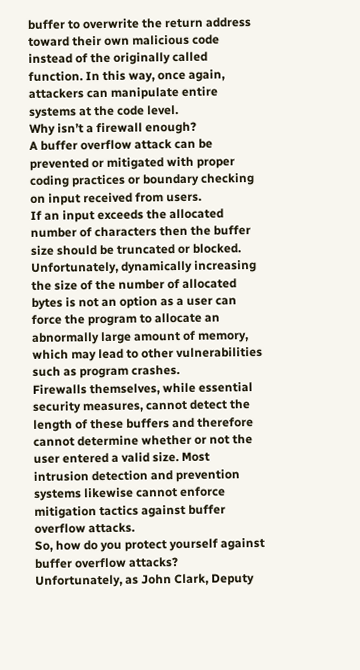buffer to overwrite the return address toward their own malicious code instead of the originally called function. In this way, once again, attackers can manipulate entire systems at the code level.
Why isn’t a firewall enough?
A buffer overflow attack can be prevented or mitigated with proper coding practices or boundary checking on input received from users.
If an input exceeds the allocated number of characters then the buffer size should be truncated or blocked. Unfortunately, dynamically increasing the size of the number of allocated bytes is not an option as a user can force the program to allocate an abnormally large amount of memory, which may lead to other vulnerabilities such as program crashes.
Firewalls themselves, while essential security measures, cannot detect the length of these buffers and therefore cannot determine whether or not the user entered a valid size. Most intrusion detection and prevention systems likewise cannot enforce mitigation tactics against buffer overflow attacks.
So, how do you protect yourself against buffer overflow attacks?
Unfortunately, as John Clark, Deputy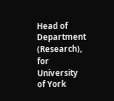Head of Department (Research), for University of York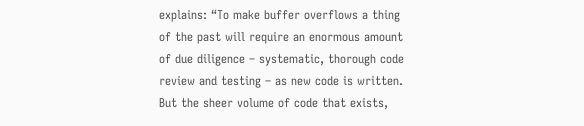explains: “To make buffer overflows a thing of the past will require an enormous amount of due diligence – systematic, thorough code review and testing – as new code is written. But the sheer volume of code that exists,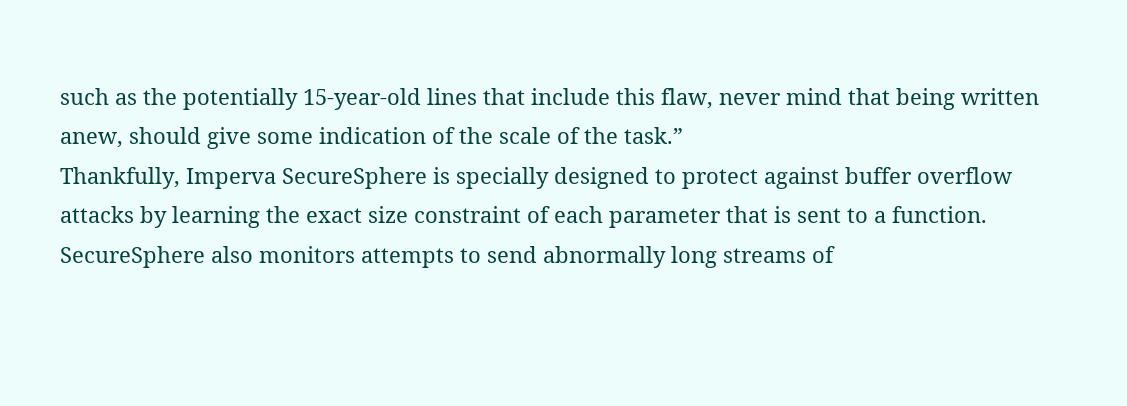such as the potentially 15-year-old lines that include this flaw, never mind that being written anew, should give some indication of the scale of the task.”
Thankfully, Imperva SecureSphere is specially designed to protect against buffer overflow attacks by learning the exact size constraint of each parameter that is sent to a function. SecureSphere also monitors attempts to send abnormally long streams of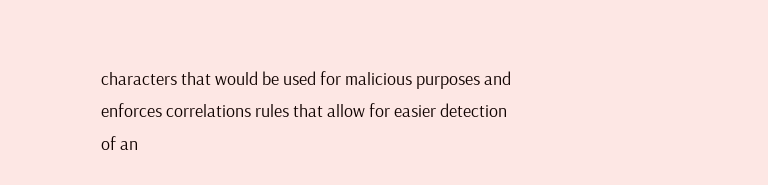characters that would be used for malicious purposes and enforces correlations rules that allow for easier detection of an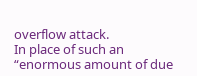overflow attack.
In place of such an “enormous amount of due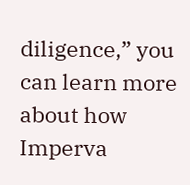diligence,” you can learn more about how Imperva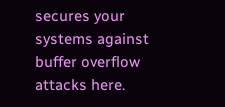secures your systems against buffer overflow attacks here.